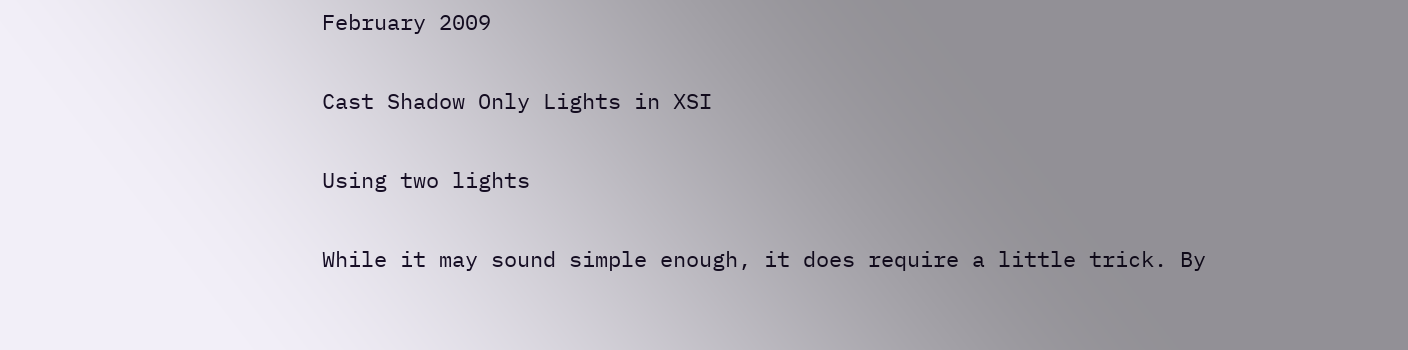February 2009

Cast Shadow Only Lights in XSI

Using two lights

While it may sound simple enough, it does require a little trick. By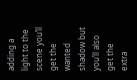adding a light to the scene you’ll get the wanted shadow but you’ll also get the extra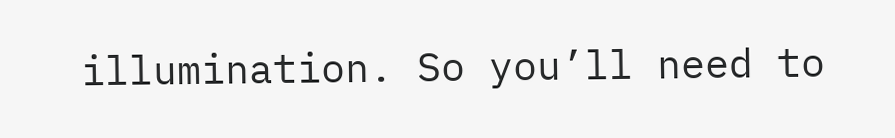illumination. So you’ll need to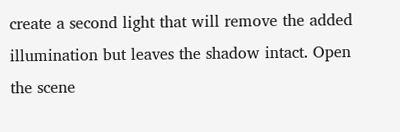create a second light that will remove the added illumination but leaves the shadow intact. Open the scene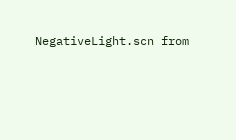NegativeLight.scn from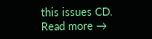this issues CD.
Read more →